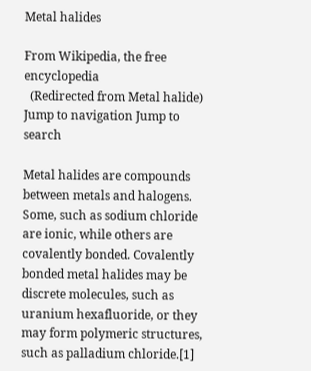Metal halides

From Wikipedia, the free encyclopedia
  (Redirected from Metal halide)
Jump to navigation Jump to search

Metal halides are compounds between metals and halogens. Some, such as sodium chloride are ionic, while others are covalently bonded. Covalently bonded metal halides may be discrete molecules, such as uranium hexafluoride, or they may form polymeric structures, such as palladium chloride.[1]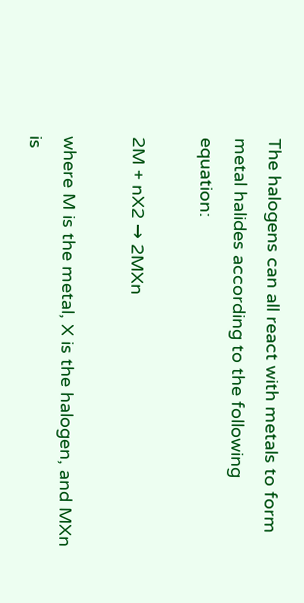The halogens can all react with metals to form metal halides according to the following equation:

2M + nX2 → 2MXn

where M is the metal, X is the halogen, and MXn is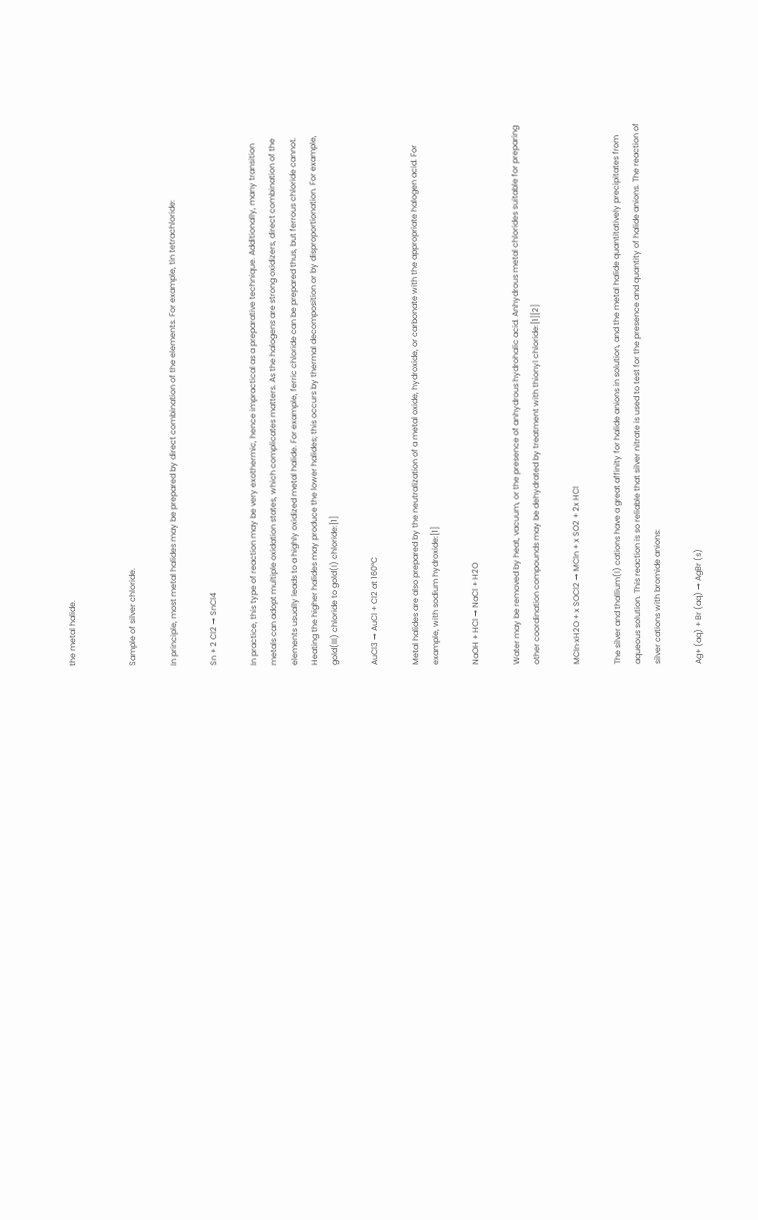the metal halide.


Sample of silver chloride.

In principle, most metal halides may be prepared by direct combination of the elements. For example, tin tetrachloride:

Sn + 2 Cl2 → SnCl4

In practice, this type of reaction may be very exothermic, hence impractical as a preparative technique. Additionally, many transition metals can adopt multiple oxidation states, which complicates matters. As the halogens are strong oxidizers, direct combination of the elements usually leads to a highly oxidized metal halide. For example, ferric chloride can be prepared thus, but ferrous chloride cannot. Heating the higher halides may produce the lower halides; this occurs by thermal decomposition or by disproportionation. For example, gold(III) chloride to gold(I) chloride:[1]

AuCl3 → AuCl + Cl2 at 160°C

Metal halides are also prepared by the neutralization of a metal oxide, hydroxide, or carbonate with the appropriate halogen acid. For example, with sodium hydroxide:[1]

NaOH + HCl → NaCl + H2O

Water may be removed by heat, vacuum, or the presence of anhydrous hydrohalic acid. Anhydrous metal chlorides suitable for preparing other coordination compounds may be dehydrated by treatment with thionyl chloride:[1][2]

MCln·xH2O + x SOCl2 → MCln + x SO2 + 2x HCl

The silver and thallium(I) cations have a great affinity for halide anions in solution, and the metal halide quantitatively precipitates from aqueous solution. This reaction is so reliable that silver nitrate is used to test for the presence and quantity of halide anions. The reaction of silver cations with bromide anions:

Ag+ (aq) + Br (aq) → AgBr (s)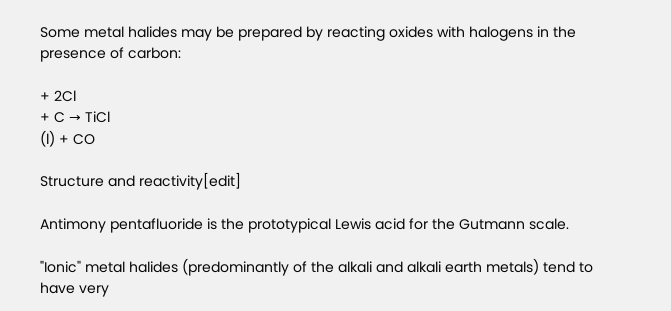Some metal halides may be prepared by reacting oxides with halogens in the presence of carbon:

+ 2Cl
+ C → TiCl
(l) + CO

Structure and reactivity[edit]

Antimony pentafluoride is the prototypical Lewis acid for the Gutmann scale.

"Ionic" metal halides (predominantly of the alkali and alkali earth metals) tend to have very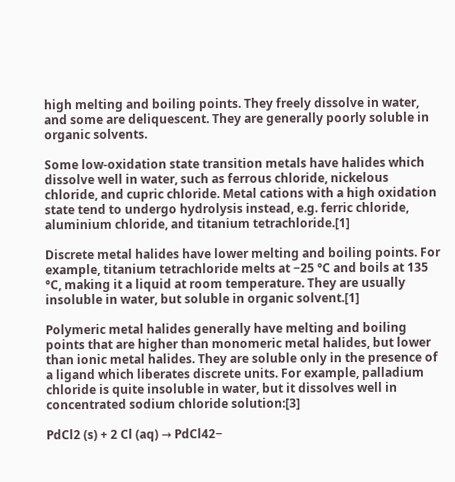high melting and boiling points. They freely dissolve in water, and some are deliquescent. They are generally poorly soluble in organic solvents.

Some low-oxidation state transition metals have halides which dissolve well in water, such as ferrous chloride, nickelous chloride, and cupric chloride. Metal cations with a high oxidation state tend to undergo hydrolysis instead, e.g. ferric chloride, aluminium chloride, and titanium tetrachloride.[1]

Discrete metal halides have lower melting and boiling points. For example, titanium tetrachloride melts at −25 °C and boils at 135 °C, making it a liquid at room temperature. They are usually insoluble in water, but soluble in organic solvent.[1]

Polymeric metal halides generally have melting and boiling points that are higher than monomeric metal halides, but lower than ionic metal halides. They are soluble only in the presence of a ligand which liberates discrete units. For example, palladium chloride is quite insoluble in water, but it dissolves well in concentrated sodium chloride solution:[3]

PdCl2 (s) + 2 Cl (aq) → PdCl42−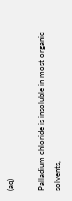(aq)

Palladium chloride is insoluble in most organic solvents,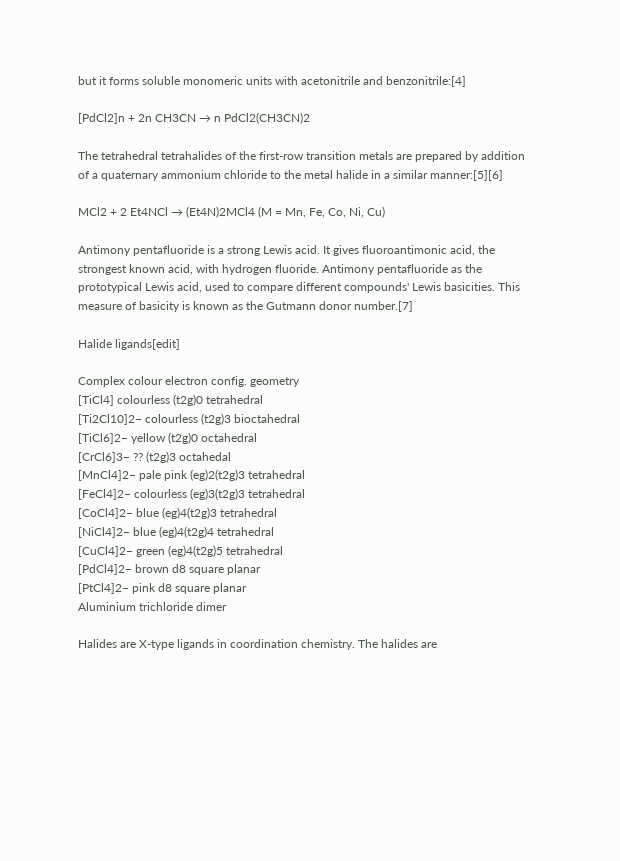but it forms soluble monomeric units with acetonitrile and benzonitrile:[4]

[PdCl2]n + 2n CH3CN → n PdCl2(CH3CN)2

The tetrahedral tetrahalides of the first-row transition metals are prepared by addition of a quaternary ammonium chloride to the metal halide in a similar manner:[5][6]

MCl2 + 2 Et4NCl → (Et4N)2MCl4 (M = Mn, Fe, Co, Ni, Cu)

Antimony pentafluoride is a strong Lewis acid. It gives fluoroantimonic acid, the strongest known acid, with hydrogen fluoride. Antimony pentafluoride as the prototypical Lewis acid, used to compare different compounds' Lewis basicities. This measure of basicity is known as the Gutmann donor number.[7]

Halide ligands[edit]

Complex colour electron config. geometry
[TiCl4] colourless (t2g)0 tetrahedral
[Ti2Cl10]2− colourless (t2g)3 bioctahedral
[TiCl6]2− yellow (t2g)0 octahedral
[CrCl6]3− ?? (t2g)3 octahedal
[MnCl4]2− pale pink (eg)2(t2g)3 tetrahedral
[FeCl4]2− colourless (eg)3(t2g)3 tetrahedral
[CoCl4]2− blue (eg)4(t2g)3 tetrahedral
[NiCl4]2− blue (eg)4(t2g)4 tetrahedral
[CuCl4]2− green (eg)4(t2g)5 tetrahedral
[PdCl4]2− brown d8 square planar
[PtCl4]2− pink d8 square planar
Aluminium trichloride dimer

Halides are X-type ligands in coordination chemistry. The halides are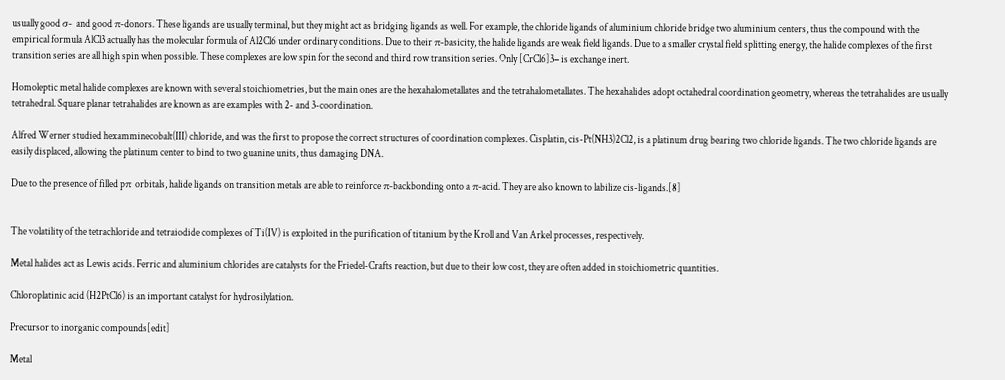usually good σ- and good π-donors. These ligands are usually terminal, but they might act as bridging ligands as well. For example, the chloride ligands of aluminium chloride bridge two aluminium centers, thus the compound with the empirical formula AlCl3 actually has the molecular formula of Al2Cl6 under ordinary conditions. Due to their π-basicity, the halide ligands are weak field ligands. Due to a smaller crystal field splitting energy, the halide complexes of the first transition series are all high spin when possible. These complexes are low spin for the second and third row transition series. Only [CrCl6]3− is exchange inert.

Homoleptic metal halide complexes are known with several stoichiometries, but the main ones are the hexahalometallates and the tetrahalometallates. The hexahalides adopt octahedral coordination geometry, whereas the tetrahalides are usually tetrahedral. Square planar tetrahalides are known as are examples with 2- and 3-coordination.

Alfred Werner studied hexamminecobalt(III) chloride, and was the first to propose the correct structures of coordination complexes. Cisplatin, cis-Pt(NH3)2Cl2, is a platinum drug bearing two chloride ligands. The two chloride ligands are easily displaced, allowing the platinum center to bind to two guanine units, thus damaging DNA.

Due to the presence of filled pπ orbitals, halide ligands on transition metals are able to reinforce π-backbonding onto a π-acid. They are also known to labilize cis-ligands.[8]


The volatility of the tetrachloride and tetraiodide complexes of Ti(IV) is exploited in the purification of titanium by the Kroll and Van Arkel processes, respectively.

Metal halides act as Lewis acids. Ferric and aluminium chlorides are catalysts for the Friedel-Crafts reaction, but due to their low cost, they are often added in stoichiometric quantities.

Chloroplatinic acid (H2PtCl6) is an important catalyst for hydrosilylation.

Precursor to inorganic compounds[edit]

Metal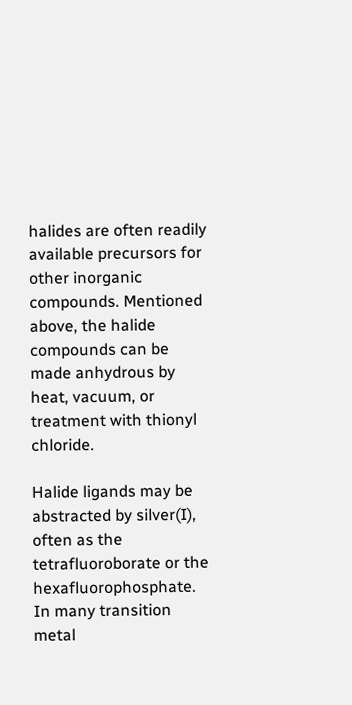halides are often readily available precursors for other inorganic compounds. Mentioned above, the halide compounds can be made anhydrous by heat, vacuum, or treatment with thionyl chloride.

Halide ligands may be abstracted by silver(I), often as the tetrafluoroborate or the hexafluorophosphate. In many transition metal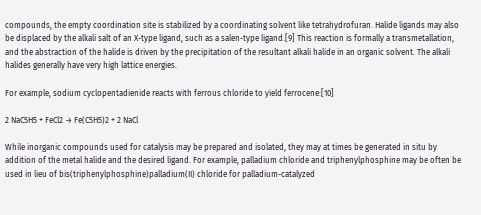compounds, the empty coordination site is stabilized by a coordinating solvent like tetrahydrofuran. Halide ligands may also be displaced by the alkali salt of an X-type ligand, such as a salen-type ligand.[9] This reaction is formally a transmetallation, and the abstraction of the halide is driven by the precipitation of the resultant alkali halide in an organic solvent. The alkali halides generally have very high lattice energies.

For example, sodium cyclopentadienide reacts with ferrous chloride to yield ferrocene:[10]

2 NaC5H5 + FeCl2 → Fe(C5H5)2 + 2 NaCl

While inorganic compounds used for catalysis may be prepared and isolated, they may at times be generated in situ by addition of the metal halide and the desired ligand. For example, palladium chloride and triphenylphosphine may be often be used in lieu of bis(triphenylphosphine)palladium(II) chloride for palladium-catalyzed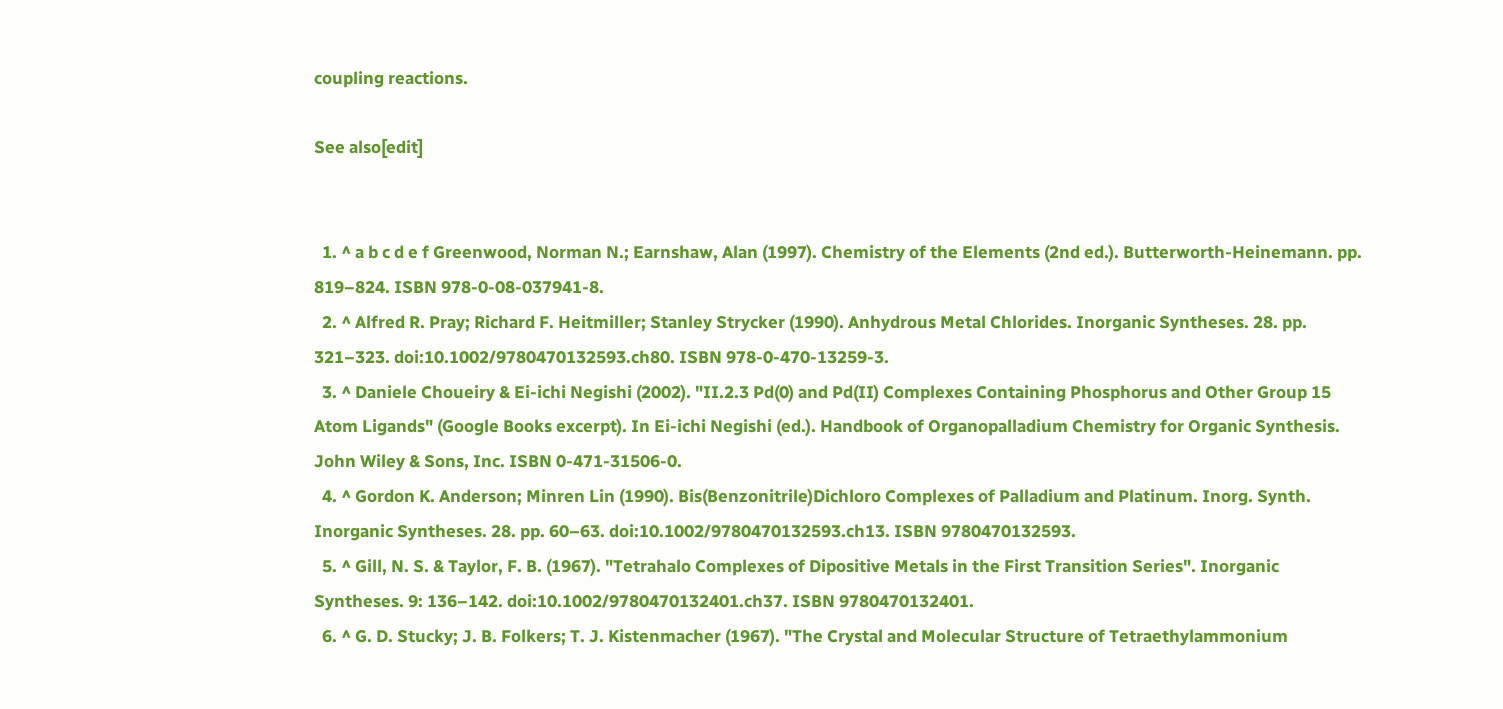coupling reactions.

See also[edit]


  1. ^ a b c d e f Greenwood, Norman N.; Earnshaw, Alan (1997). Chemistry of the Elements (2nd ed.). Butterworth-Heinemann. pp. 819–824. ISBN 978-0-08-037941-8.
  2. ^ Alfred R. Pray; Richard F. Heitmiller; Stanley Strycker (1990). Anhydrous Metal Chlorides. Inorganic Syntheses. 28. pp. 321–323. doi:10.1002/9780470132593.ch80. ISBN 978-0-470-13259-3.
  3. ^ Daniele Choueiry & Ei-ichi Negishi (2002). "II.2.3 Pd(0) and Pd(II) Complexes Containing Phosphorus and Other Group 15 Atom Ligands" (Google Books excerpt). In Ei-ichi Negishi (ed.). Handbook of Organopalladium Chemistry for Organic Synthesis. John Wiley & Sons, Inc. ISBN 0-471-31506-0.
  4. ^ Gordon K. Anderson; Minren Lin (1990). Bis(Benzonitrile)Dichloro Complexes of Palladium and Platinum. Inorg. Synth. Inorganic Syntheses. 28. pp. 60–63. doi:10.1002/9780470132593.ch13. ISBN 9780470132593.
  5. ^ Gill, N. S. & Taylor, F. B. (1967). "Tetrahalo Complexes of Dipositive Metals in the First Transition Series". Inorganic Syntheses. 9: 136–142. doi:10.1002/9780470132401.ch37. ISBN 9780470132401.
  6. ^ G. D. Stucky; J. B. Folkers; T. J. Kistenmacher (1967). "The Crystal and Molecular Structure of Tetraethylammonium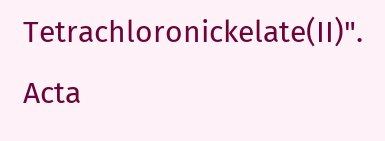Tetrachloronickelate(II)". Acta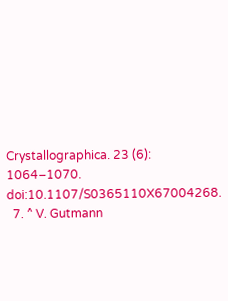Crystallographica. 23 (6): 1064–1070. doi:10.1107/S0365110X67004268.
  7. ^ V. Gutmann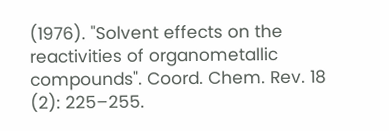(1976). "Solvent effects on the reactivities of organometallic compounds". Coord. Chem. Rev. 18 (2): 225–255.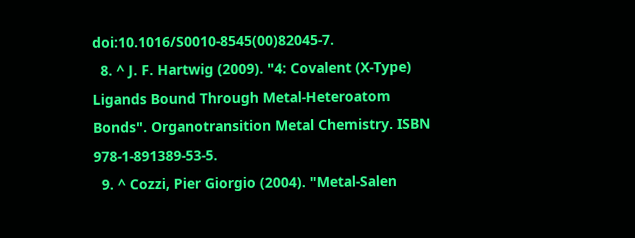doi:10.1016/S0010-8545(00)82045-7.
  8. ^ J. F. Hartwig (2009). "4: Covalent (X-Type) Ligands Bound Through Metal-Heteroatom Bonds". Organotransition Metal Chemistry. ISBN 978-1-891389-53-5.
  9. ^ Cozzi, Pier Giorgio (2004). "Metal-Salen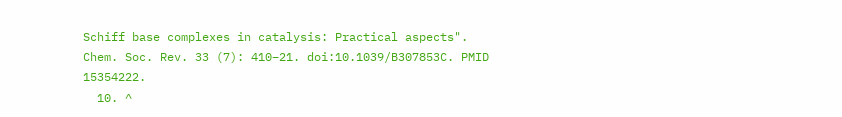Schiff base complexes in catalysis: Practical aspects". Chem. Soc. Rev. 33 (7): 410–21. doi:10.1039/B307853C. PMID 15354222.
  10. ^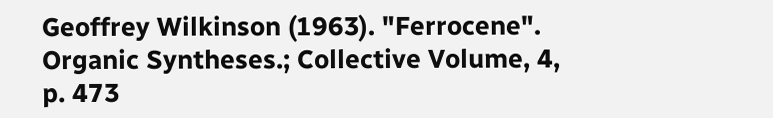Geoffrey Wilkinson (1963). "Ferrocene". Organic Syntheses.; Collective Volume, 4, p. 473